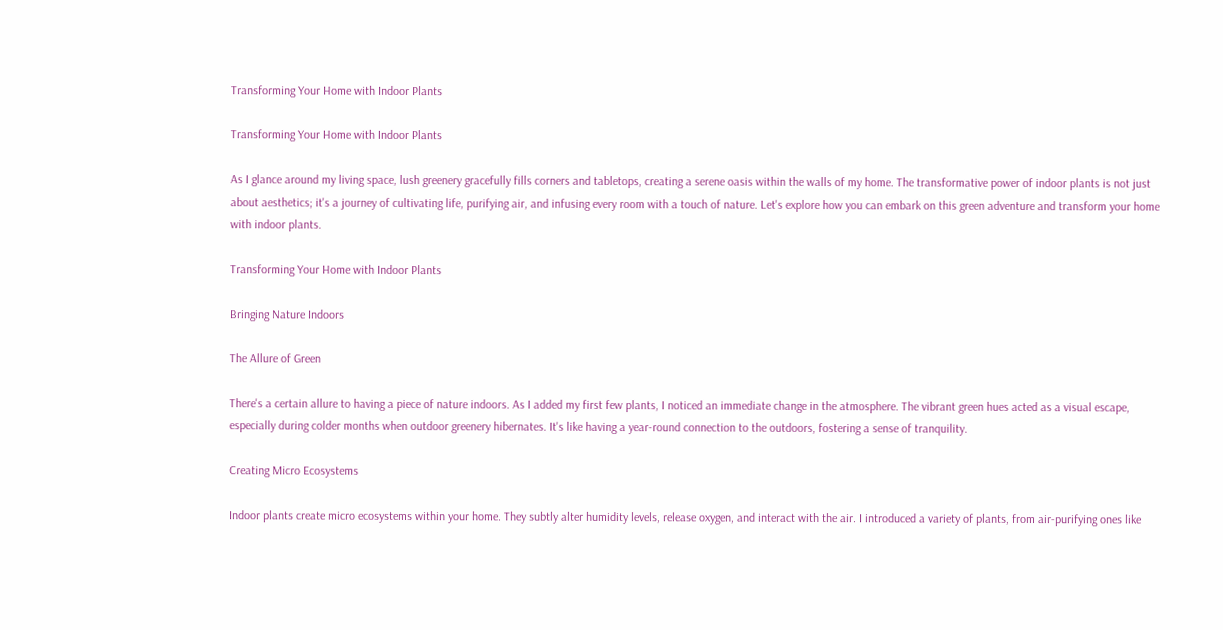Transforming Your Home with Indoor Plants

Transforming Your Home with Indoor Plants

As I glance around my living space, lush greenery gracefully fills corners and tabletops, creating a serene oasis within the walls of my home. The transformative power of indoor plants is not just about aesthetics; it's a journey of cultivating life, purifying air, and infusing every room with a touch of nature. Let's explore how you can embark on this green adventure and transform your home with indoor plants.

Transforming Your Home with Indoor Plants

Bringing Nature Indoors

The Allure of Green

There's a certain allure to having a piece of nature indoors. As I added my first few plants, I noticed an immediate change in the atmosphere. The vibrant green hues acted as a visual escape, especially during colder months when outdoor greenery hibernates. It's like having a year-round connection to the outdoors, fostering a sense of tranquility.

Creating Micro Ecosystems

Indoor plants create micro ecosystems within your home. They subtly alter humidity levels, release oxygen, and interact with the air. I introduced a variety of plants, from air-purifying ones like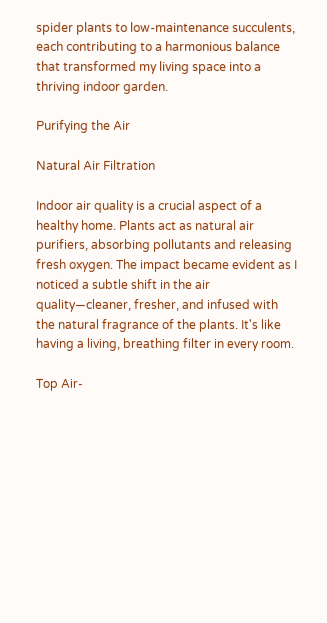spider plants to low-maintenance succulents, each contributing to a harmonious balance that transformed my living space into a thriving indoor garden.

Purifying the Air

Natural Air Filtration

Indoor air quality is a crucial aspect of a healthy home. Plants act as natural air purifiers, absorbing pollutants and releasing fresh oxygen. The impact became evident as I noticed a subtle shift in the air quality—cleaner, fresher, and infused with the natural fragrance of the plants. It's like having a living, breathing filter in every room.

Top Air-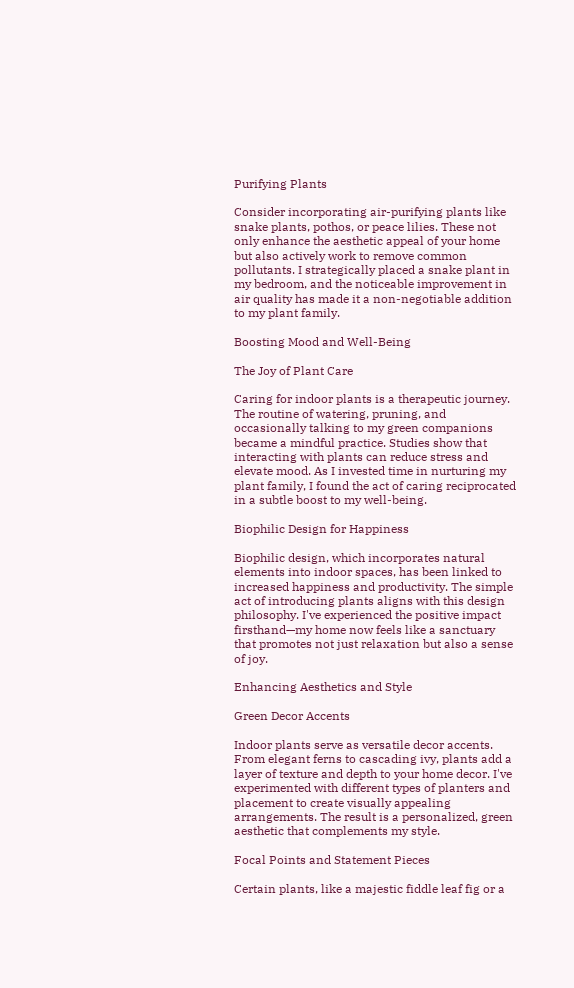Purifying Plants

Consider incorporating air-purifying plants like snake plants, pothos, or peace lilies. These not only enhance the aesthetic appeal of your home but also actively work to remove common pollutants. I strategically placed a snake plant in my bedroom, and the noticeable improvement in air quality has made it a non-negotiable addition to my plant family.

Boosting Mood and Well-Being

The Joy of Plant Care

Caring for indoor plants is a therapeutic journey. The routine of watering, pruning, and occasionally talking to my green companions became a mindful practice. Studies show that interacting with plants can reduce stress and elevate mood. As I invested time in nurturing my plant family, I found the act of caring reciprocated in a subtle boost to my well-being.

Biophilic Design for Happiness

Biophilic design, which incorporates natural elements into indoor spaces, has been linked to increased happiness and productivity. The simple act of introducing plants aligns with this design philosophy. I've experienced the positive impact firsthand—my home now feels like a sanctuary that promotes not just relaxation but also a sense of joy.

Enhancing Aesthetics and Style

Green Decor Accents

Indoor plants serve as versatile decor accents. From elegant ferns to cascading ivy, plants add a layer of texture and depth to your home decor. I've experimented with different types of planters and placement to create visually appealing arrangements. The result is a personalized, green aesthetic that complements my style.

Focal Points and Statement Pieces

Certain plants, like a majestic fiddle leaf fig or a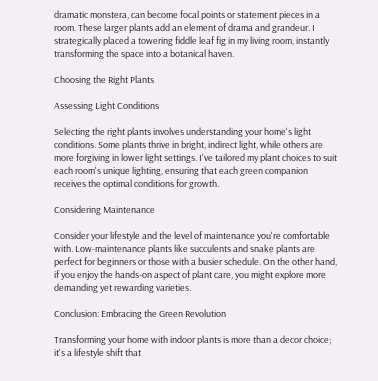dramatic monstera, can become focal points or statement pieces in a room. These larger plants add an element of drama and grandeur. I strategically placed a towering fiddle leaf fig in my living room, instantly transforming the space into a botanical haven.

Choosing the Right Plants

Assessing Light Conditions

Selecting the right plants involves understanding your home's light conditions. Some plants thrive in bright, indirect light, while others are more forgiving in lower light settings. I've tailored my plant choices to suit each room's unique lighting, ensuring that each green companion receives the optimal conditions for growth.

Considering Maintenance

Consider your lifestyle and the level of maintenance you're comfortable with. Low-maintenance plants like succulents and snake plants are perfect for beginners or those with a busier schedule. On the other hand, if you enjoy the hands-on aspect of plant care, you might explore more demanding yet rewarding varieties.

Conclusion: Embracing the Green Revolution

Transforming your home with indoor plants is more than a decor choice; it's a lifestyle shift that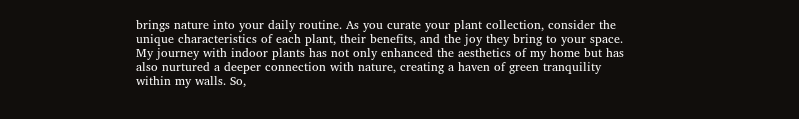brings nature into your daily routine. As you curate your plant collection, consider the unique characteristics of each plant, their benefits, and the joy they bring to your space. My journey with indoor plants has not only enhanced the aesthetics of my home but has also nurtured a deeper connection with nature, creating a haven of green tranquility within my walls. So,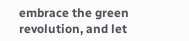embrace the green revolution, and let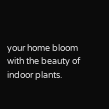your home bloom with the beauty of indoor plants.